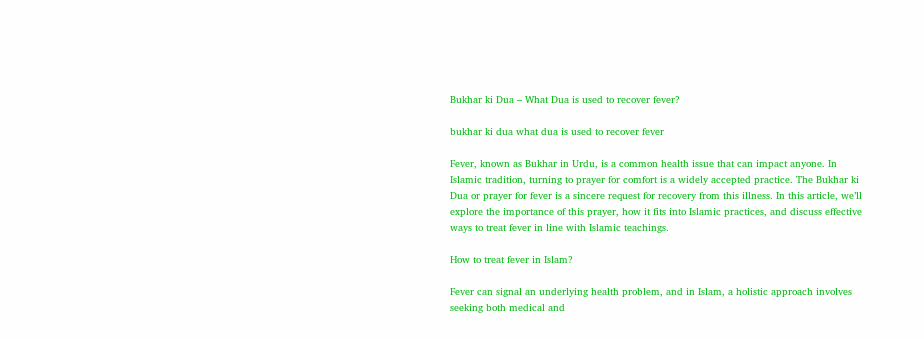Bukhar ki Dua – What Dua is used to recover fever?

bukhar ki dua what dua is used to recover fever

Fever, known as Bukhar in Urdu, is a common health issue that can impact anyone. In Islamic tradition, turning to prayer for comfort is a widely accepted practice. The Bukhar ki Dua or prayer for fever is a sincere request for recovery from this illness. In this article, we’ll explore the importance of this prayer, how it fits into Islamic practices, and discuss effective ways to treat fever in line with Islamic teachings.

How to treat fever in Islam?

Fever can signal an underlying health problem, and in Islam, a holistic approach involves seeking both medical and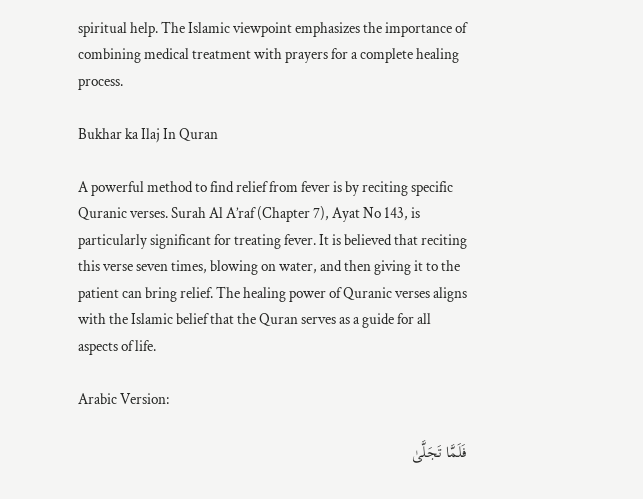spiritual help. The Islamic viewpoint emphasizes the importance of combining medical treatment with prayers for a complete healing process.

Bukhar ka Ilaj In Quran

A powerful method to find relief from fever is by reciting specific Quranic verses. Surah Al A’raf (Chapter 7), Ayat No 143, is particularly significant for treating fever. It is believed that reciting this verse seven times, blowing on water, and then giving it to the patient can bring relief. The healing power of Quranic verses aligns with the Islamic belief that the Quran serves as a guide for all aspects of life.

Arabic Version:

فَلَمَّا تَجَلَّىٰ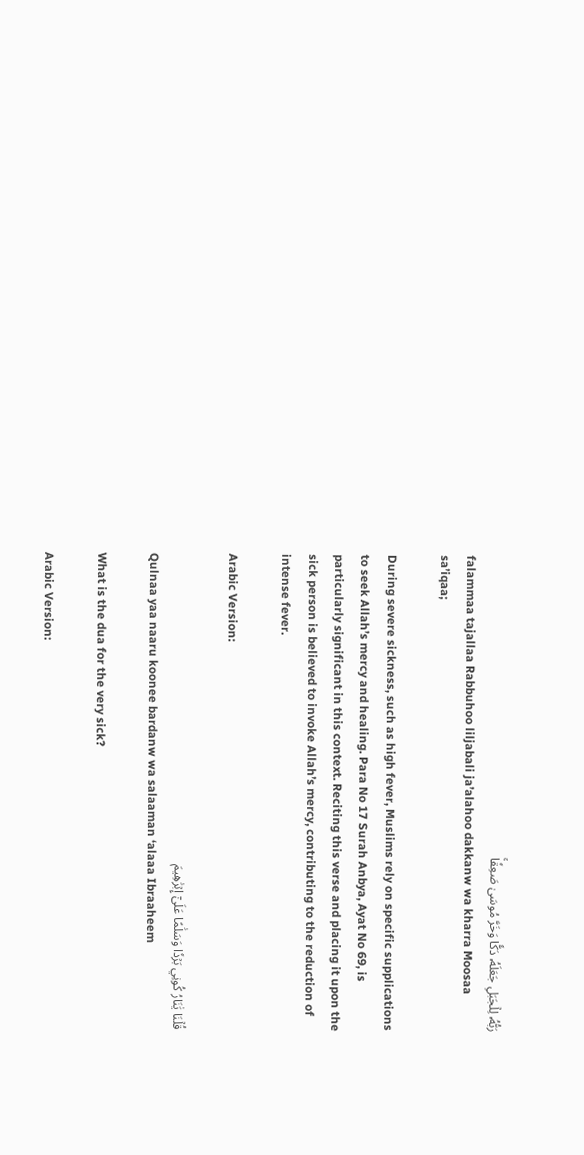رَبُّهُۥ لِلۡجَبَلِ جَعَلَهُۥ دَكّٗا وَخَرَّ مُوسَىٰ صَعِقٗاۚ
falammaa tajallaa Rabbuhoo liljabali ja’alahoo dakkanw wa kharra Moosaa sa’iqaa;

During severe sickness, such as high fever, Muslims rely on specific supplications to seek Allah’s mercy and healing. Para No 17 Surah Anbya, Ayat No 69, is particularly significant in this context. Reciting this verse and placing it upon the sick person is believed to invoke Allah’s mercy, contributing to the reduction of intense fever.

Arabic Version:

قُلۡنَا يَٰنَارُ كُونِي بَرۡدٗا وَسَلَٰمًا عَلَىٰٓ إِبۡرَٰهِيمَ
Qulnaa yaa naaru koonee bardanw wa salaaman ‘alaaa Ibraaheem

What is the dua for the very sick?

Arabic Version: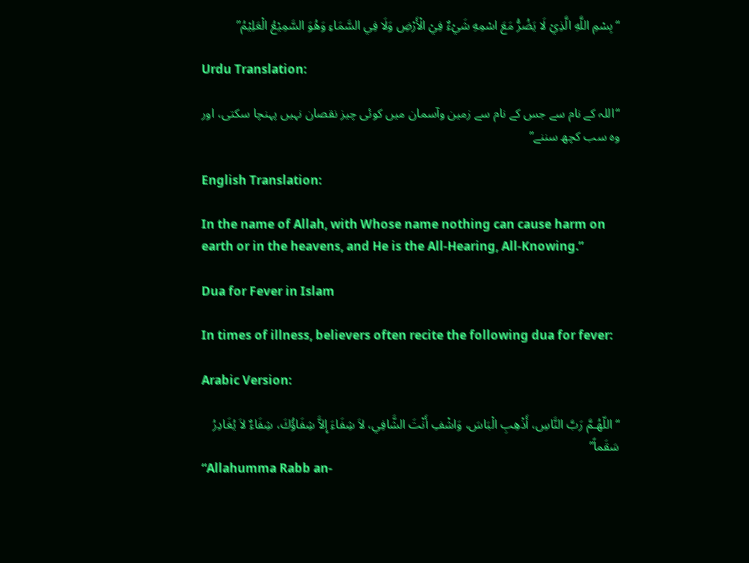“بِسْمِ اللَّهِ الَّذِيْ لَا يَضُرُّ مَعَ اسْمِهِ شَيْءٌ فِيْ الْأَرْضِ وَلَا فِي السَّمَاءِ وَهُوَ السَّمِيْعُ الْعَلِيْمُ”

Urdu Translation:

“اللہ کے نام سے جس کے نام سے زمین وآسمان میں کوئی چیز نقصان نہیں پہنچا سکتی، اور وہ سب کچھ سننے”

English Translation:

In the name of Allah, with Whose name nothing can cause harm on earth or in the heavens, and He is the All-Hearing, All-Knowing.”

Dua for Fever in Islam

In times of illness, believers often recite the following dua for fever:

Arabic Version:

“اللّهُـمَّ رَبَّ النَّاسِ، أَذْهِبِ الْبَاسَ، وَاشْفِ أَنْتَ الشَّافِي، لاَ شِفَاءَ إِلاَّ شِفَاؤُكَ، شِفَاءٌ لاَ يُغَادِرُ سَقَماً”
“Allahumma Rabb an-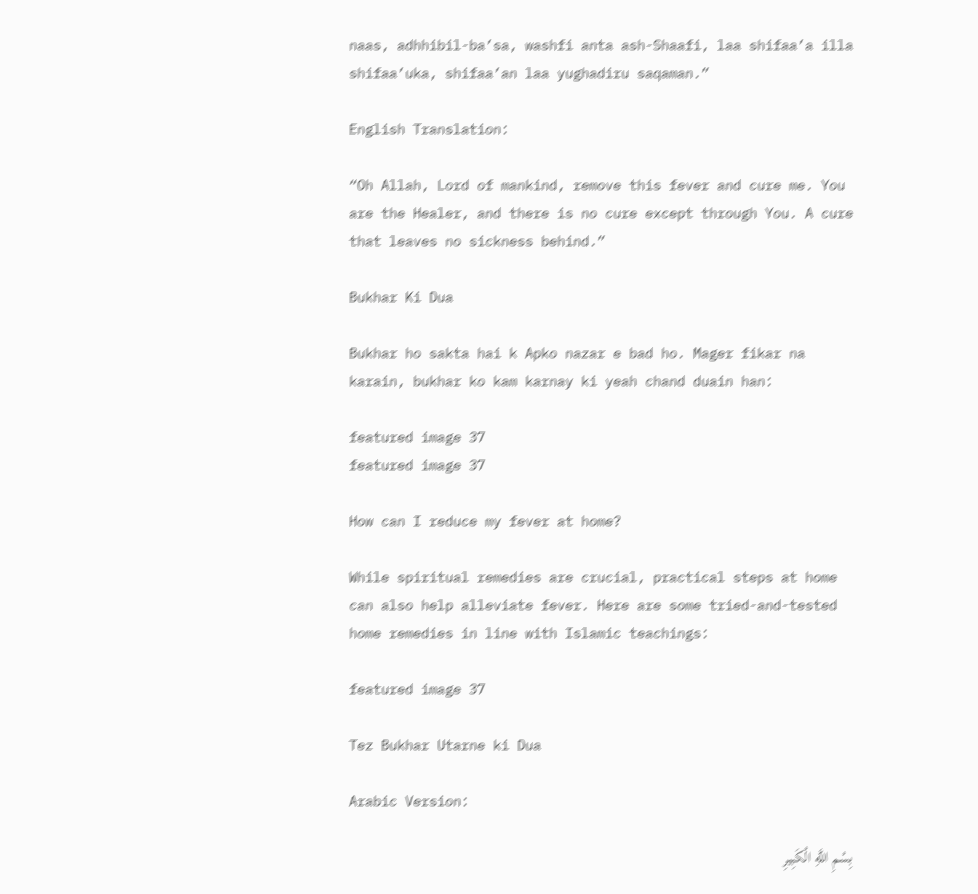naas, adhhibil-ba’sa, washfi anta ash-Shaafi, laa shifaa’a illa shifaa’uka, shifaa’an laa yughadiru saqaman.”

English Translation:

“Oh Allah, Lord of mankind, remove this fever and cure me. You are the Healer, and there is no cure except through You. A cure that leaves no sickness behind.”

Bukhar Ki Dua

Bukhar ho sakta hai k Apko nazar e bad ho. Mager fikar na karain, bukhar ko kam karnay ki yeah chand duain han:

featured image 37
featured image 37

How can I reduce my fever at home?

While spiritual remedies are crucial, practical steps at home can also help alleviate fever. Here are some tried-and-tested home remedies in line with Islamic teachings:

featured image 37

Tez Bukhar Utarne ki Dua

Arabic Version:

بِسْمِ اللَّهِ الْكَبِيرِ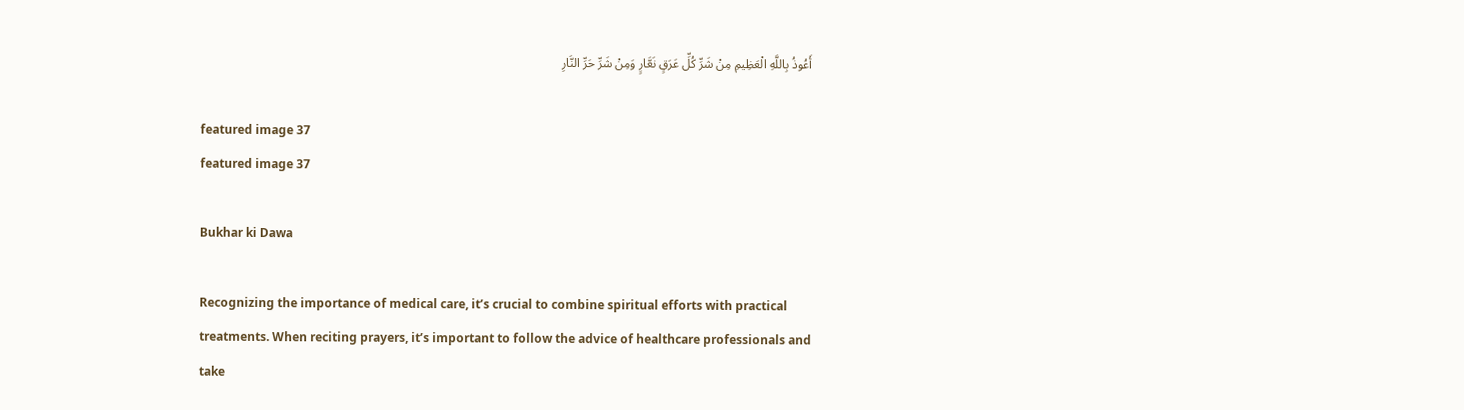أَعُوذُ بِاللَّهِ الْعَظِيمِ مِنْ شَرِّ كُلِّ عَرَقٍ نَعَّارٍ وَمِنْ شَرِّ حَرِّ النَّارِ

featured image 37
featured image 37

Bukhar ki Dawa

Recognizing the importance of medical care, it’s crucial to combine spiritual efforts with practical treatments. When reciting prayers, it’s important to follow the advice of healthcare professionals and take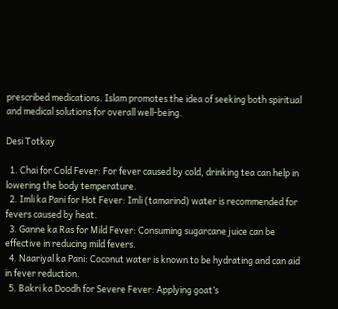prescribed medications. Islam promotes the idea of seeking both spiritual and medical solutions for overall well-being.

Desi Totkay

  1. Chai for Cold Fever: For fever caused by cold, drinking tea can help in lowering the body temperature.
  2. Imli ka Pani for Hot Fever: Imli (tamarind) water is recommended for fevers caused by heat.
  3. Ganne ka Ras for Mild Fever: Consuming sugarcane juice can be effective in reducing mild fevers.
  4. Naariyal ka Pani: Coconut water is known to be hydrating and can aid in fever reduction.
  5. Bakri ka Doodh for Severe Fever: Applying goat’s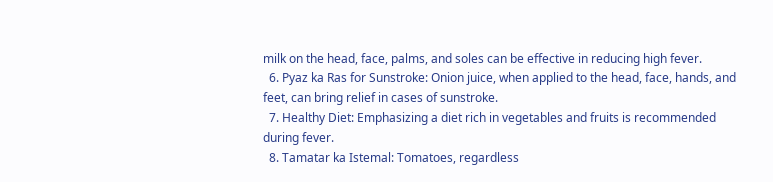milk on the head, face, palms, and soles can be effective in reducing high fever.
  6. Pyaz ka Ras for Sunstroke: Onion juice, when applied to the head, face, hands, and feet, can bring relief in cases of sunstroke.
  7. Healthy Diet: Emphasizing a diet rich in vegetables and fruits is recommended during fever.
  8. Tamatar ka Istemal: Tomatoes, regardless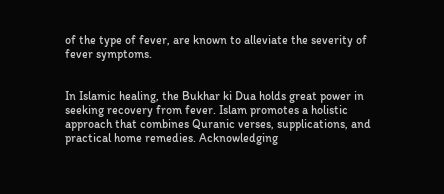of the type of fever, are known to alleviate the severity of fever symptoms.


In Islamic healing, the Bukhar ki Dua holds great power in seeking recovery from fever. Islam promotes a holistic approach that combines Quranic verses, supplications, and practical home remedies. Acknowledging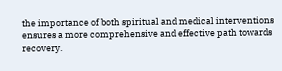the importance of both spiritual and medical interventions ensures a more comprehensive and effective path towards recovery.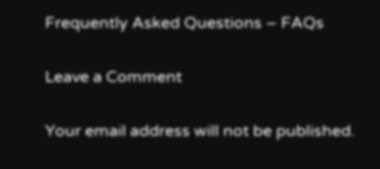Frequently Asked Questions – FAQs

Leave a Comment

Your email address will not be published.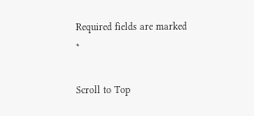Required fields are marked *

Scroll to Top